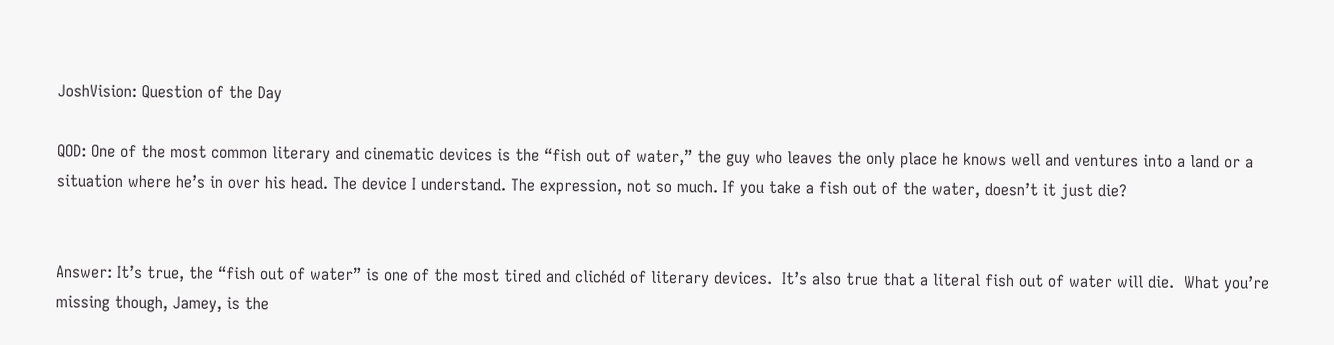JoshVision: Question of the Day

QOD: One of the most common literary and cinematic devices is the “fish out of water,” the guy who leaves the only place he knows well and ventures into a land or a situation where he’s in over his head. The device I understand. The expression, not so much. If you take a fish out of the water, doesn’t it just die?


Answer: It’s true, the “fish out of water” is one of the most tired and clichéd of literary devices.  It’s also true that a literal fish out of water will die.  What you’re missing though, Jamey, is the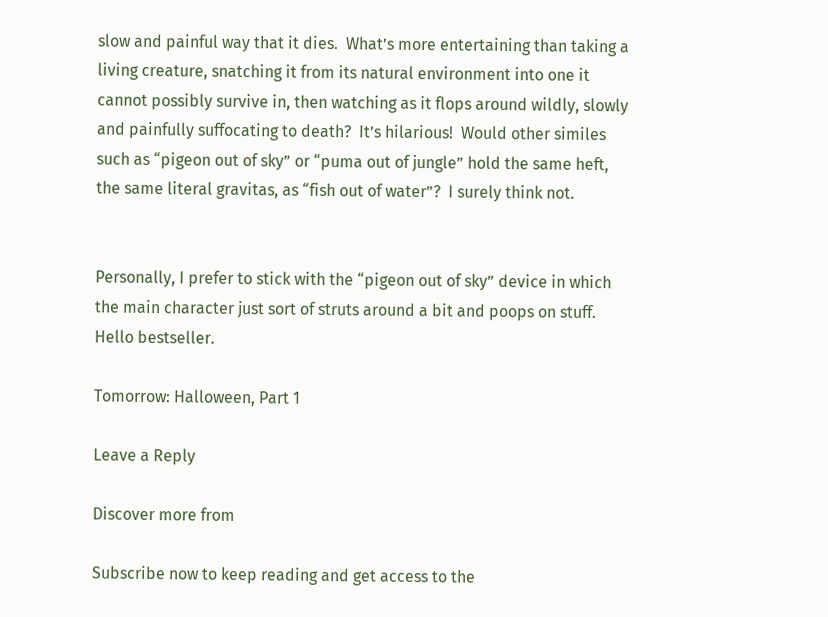slow and painful way that it dies.  What’s more entertaining than taking a living creature, snatching it from its natural environment into one it cannot possibly survive in, then watching as it flops around wildly, slowly and painfully suffocating to death?  It’s hilarious!  Would other similes such as “pigeon out of sky” or “puma out of jungle” hold the same heft, the same literal gravitas, as “fish out of water”?  I surely think not.


Personally, I prefer to stick with the “pigeon out of sky” device in which the main character just sort of struts around a bit and poops on stuff.  Hello bestseller.

Tomorrow: Halloween, Part 1

Leave a Reply

Discover more from

Subscribe now to keep reading and get access to the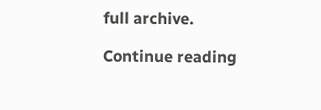full archive.

Continue reading